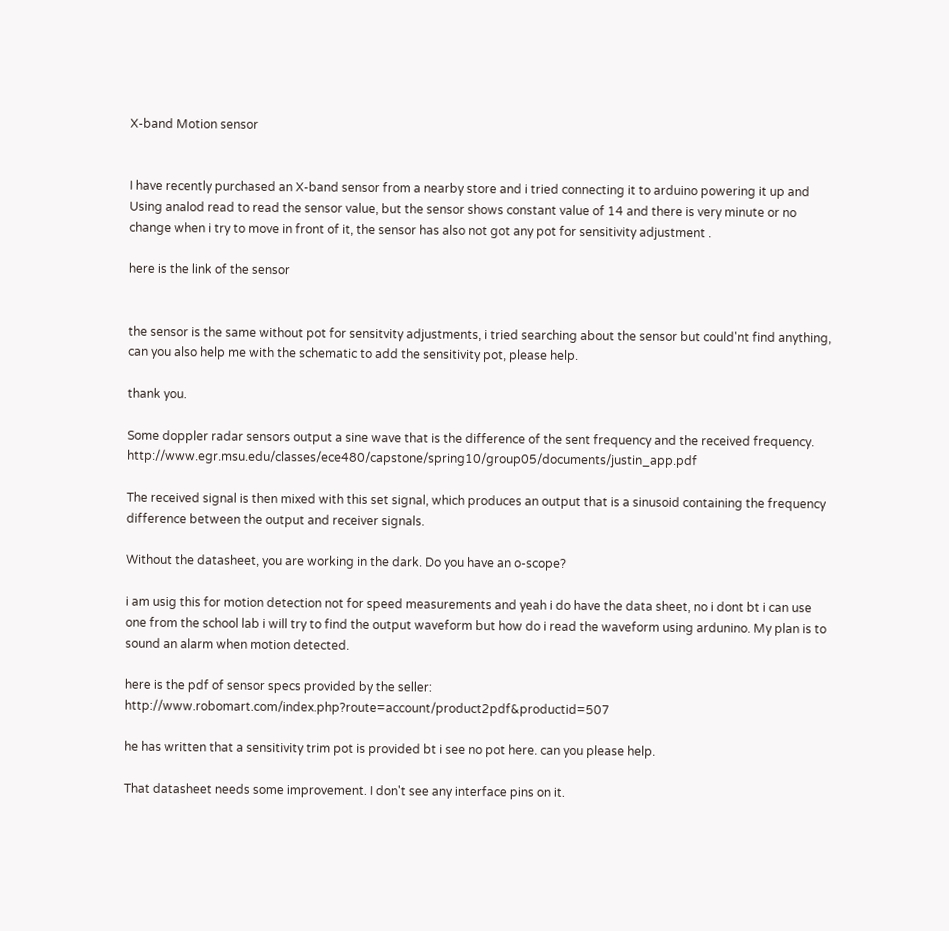X-band Motion sensor


I have recently purchased an X-band sensor from a nearby store and i tried connecting it to arduino powering it up and Using analod read to read the sensor value, but the sensor shows constant value of 14 and there is very minute or no change when i try to move in front of it, the sensor has also not got any pot for sensitivity adjustment .

here is the link of the sensor


the sensor is the same without pot for sensitvity adjustments, i tried searching about the sensor but could'nt find anything, can you also help me with the schematic to add the sensitivity pot, please help.

thank you.

Some doppler radar sensors output a sine wave that is the difference of the sent frequency and the received frequency. http://www.egr.msu.edu/classes/ece480/capstone/spring10/group05/documents/justin_app.pdf

The received signal is then mixed with this set signal, which produces an output that is a sinusoid containing the frequency difference between the output and receiver signals.

Without the datasheet, you are working in the dark. Do you have an o-scope?

i am usig this for motion detection not for speed measurements and yeah i do have the data sheet, no i dont bt i can use one from the school lab i will try to find the output waveform but how do i read the waveform using ardunino. My plan is to sound an alarm when motion detected.

here is the pdf of sensor specs provided by the seller: http://www.robomart.com/index.php?route=account/product2pdf&productid=507

he has written that a sensitivity trim pot is provided bt i see no pot here. can you please help.

That datasheet needs some improvement. I don't see any interface pins on it.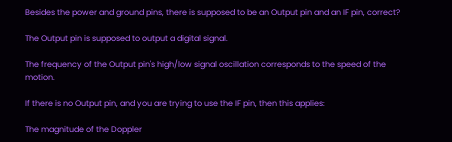Besides the power and ground pins, there is supposed to be an Output pin and an IF pin, correct?

The Output pin is supposed to output a digital signal.

The frequency of the Output pin's high/low signal oscillation corresponds to the speed of the motion.

If there is no Output pin, and you are trying to use the IF pin, then this applies:

The magnitude of the Doppler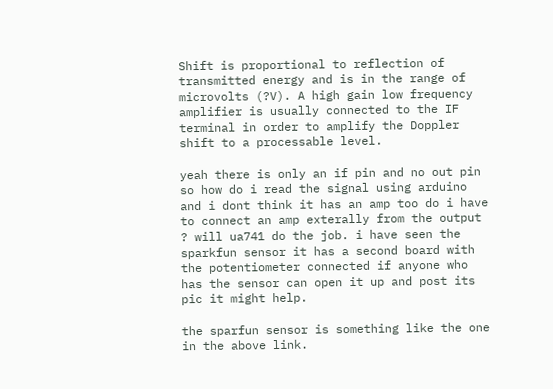Shift is proportional to reflection of transmitted energy and is in the range of microvolts (?V). A high gain low frequency amplifier is usually connected to the IF terminal in order to amplify the Doppler shift to a processable level.

yeah there is only an if pin and no out pin so how do i read the signal using arduino and i dont think it has an amp too do i have to connect an amp exterally from the output ? will ua741 do the job. i have seen the sparkfun sensor it has a second board with the potentiometer connected if anyone who has the sensor can open it up and post its pic it might help.

the sparfun sensor is something like the one in the above link.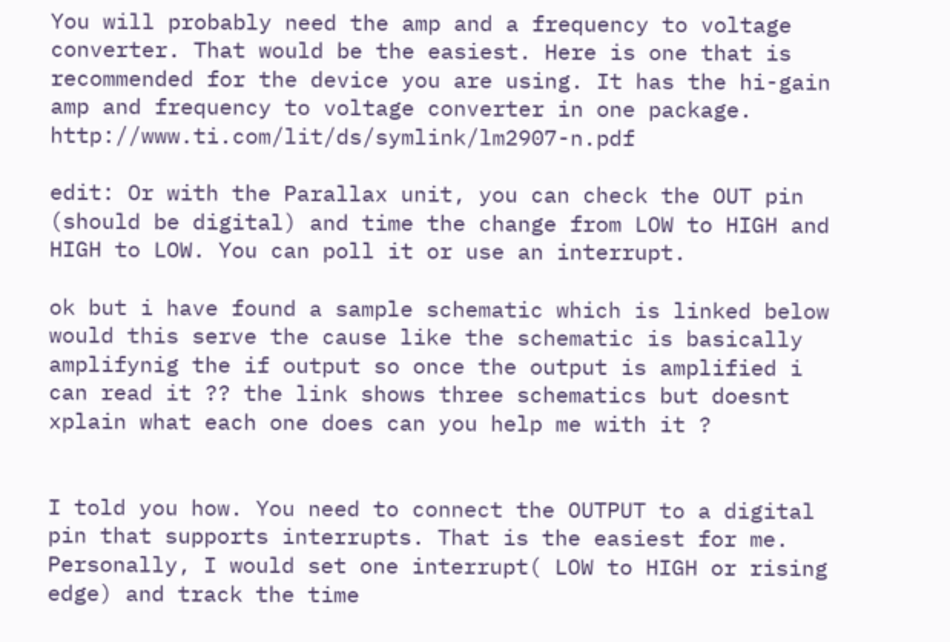You will probably need the amp and a frequency to voltage converter. That would be the easiest. Here is one that is recommended for the device you are using. It has the hi-gain amp and frequency to voltage converter in one package. http://www.ti.com/lit/ds/symlink/lm2907-n.pdf

edit: Or with the Parallax unit, you can check the OUT pin (should be digital) and time the change from LOW to HIGH and HIGH to LOW. You can poll it or use an interrupt.

ok but i have found a sample schematic which is linked below would this serve the cause like the schematic is basically amplifynig the if output so once the output is amplified i can read it ?? the link shows three schematics but doesnt xplain what each one does can you help me with it ?


I told you how. You need to connect the OUTPUT to a digital pin that supports interrupts. That is the easiest for me. Personally, I would set one interrupt( LOW to HIGH or rising edge) and track the time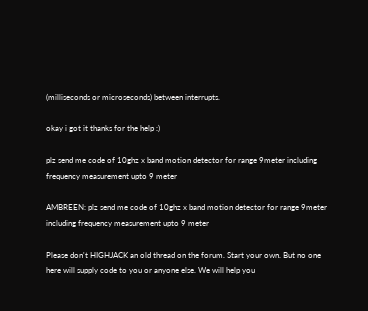(milliseconds or microseconds) between interrupts.

okay i got it thanks for the help :)

plz send me code of 10ghz x band motion detector for range 9meter including frequency measurement upto 9 meter

AMBREEN: plz send me code of 10ghz x band motion detector for range 9meter including frequency measurement upto 9 meter

Please don't HIGHJACK an old thread on the forum. Start your own. But no one here will supply code to you or anyone else. We will help you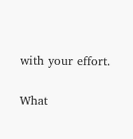with your effort.

What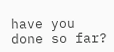have you done so far?